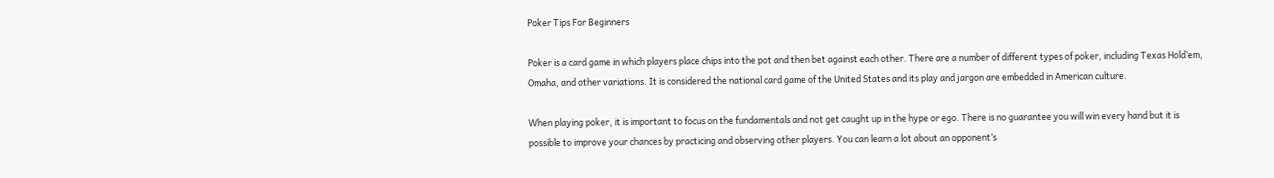Poker Tips For Beginners

Poker is a card game in which players place chips into the pot and then bet against each other. There are a number of different types of poker, including Texas Hold’em, Omaha, and other variations. It is considered the national card game of the United States and its play and jargon are embedded in American culture.

When playing poker, it is important to focus on the fundamentals and not get caught up in the hype or ego. There is no guarantee you will win every hand but it is possible to improve your chances by practicing and observing other players. You can learn a lot about an opponent’s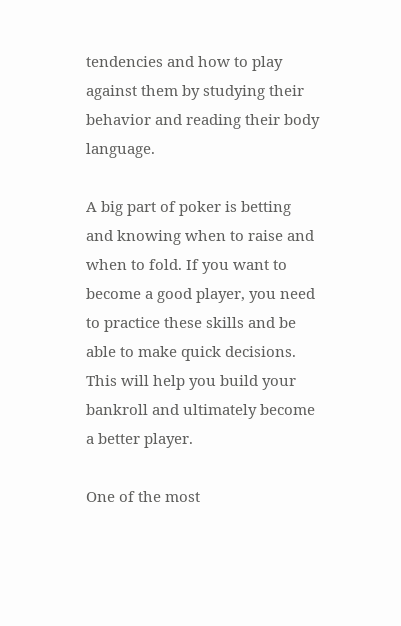tendencies and how to play against them by studying their behavior and reading their body language.

A big part of poker is betting and knowing when to raise and when to fold. If you want to become a good player, you need to practice these skills and be able to make quick decisions. This will help you build your bankroll and ultimately become a better player.

One of the most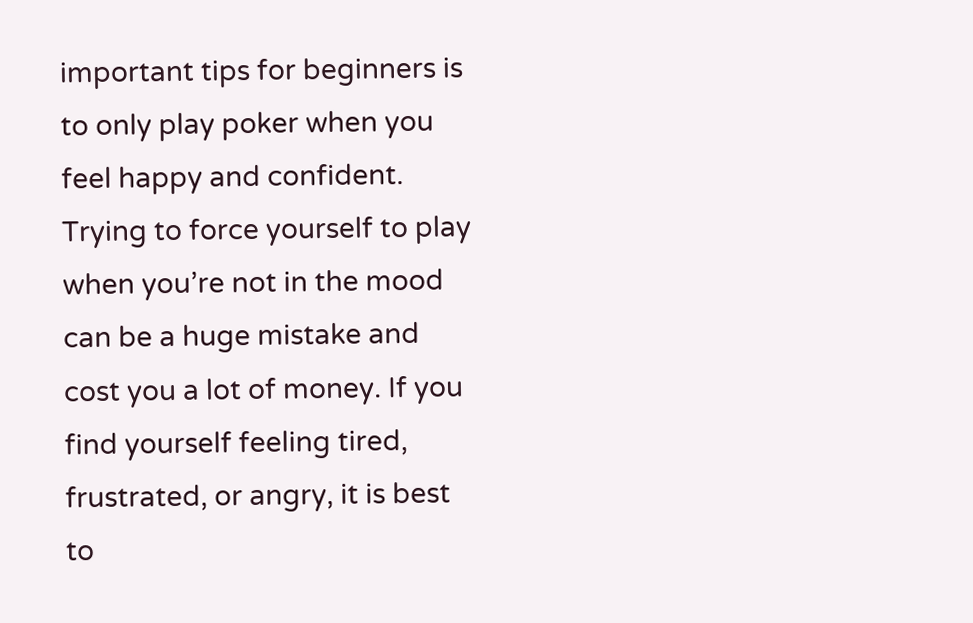important tips for beginners is to only play poker when you feel happy and confident. Trying to force yourself to play when you’re not in the mood can be a huge mistake and cost you a lot of money. If you find yourself feeling tired, frustrated, or angry, it is best to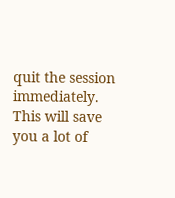quit the session immediately. This will save you a lot of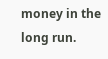money in the long run.